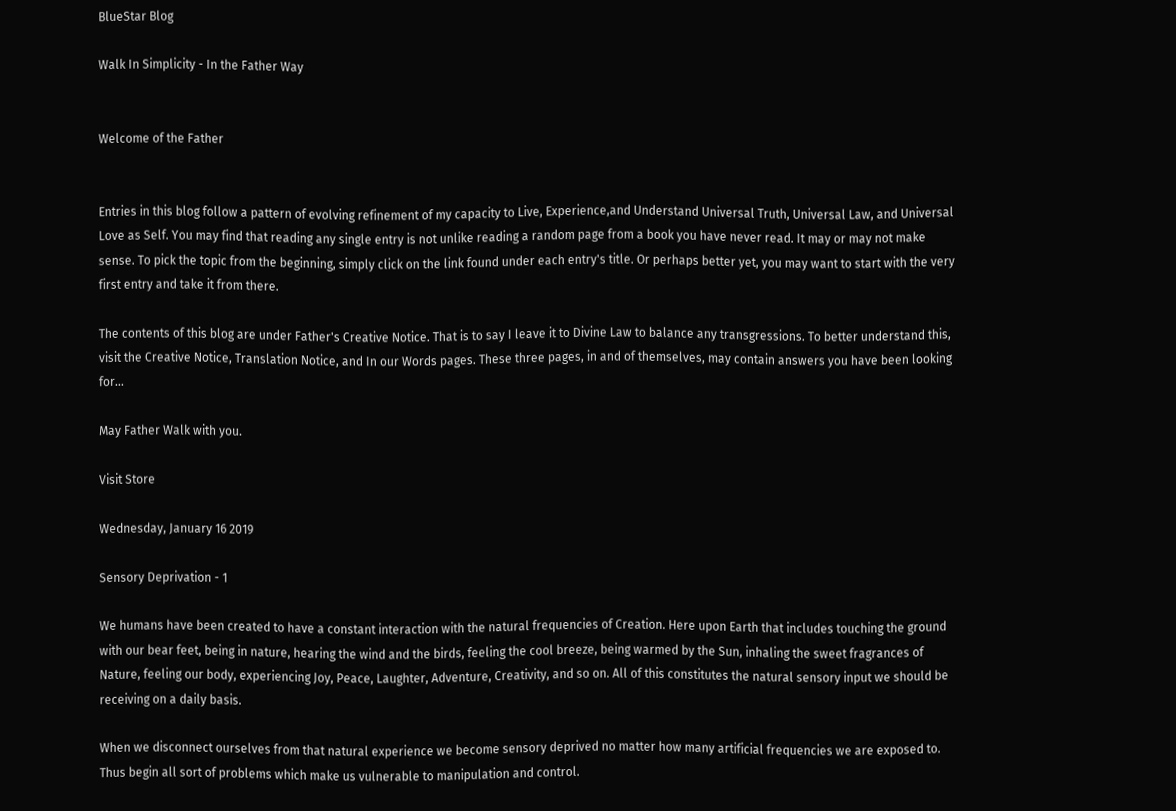BlueStar Blog

Walk In Simplicity - In the Father Way


Welcome of the Father


Entries in this blog follow a pattern of evolving refinement of my capacity to Live, Experience,and Understand Universal Truth, Universal Law, and Universal Love as Self. You may find that reading any single entry is not unlike reading a random page from a book you have never read. It may or may not make sense. To pick the topic from the beginning, simply click on the link found under each entry's title. Or perhaps better yet, you may want to start with the very first entry and take it from there.

The contents of this blog are under Father's Creative Notice. That is to say I leave it to Divine Law to balance any transgressions. To better understand this, visit the Creative Notice, Translation Notice, and In our Words pages. These three pages, in and of themselves, may contain answers you have been looking for...

May Father Walk with you.

Visit Store

Wednesday, January 16 2019

Sensory Deprivation - 1

We humans have been created to have a constant interaction with the natural frequencies of Creation. Here upon Earth that includes touching the ground with our bear feet, being in nature, hearing the wind and the birds, feeling the cool breeze, being warmed by the Sun, inhaling the sweet fragrances of Nature, feeling our body, experiencing Joy, Peace, Laughter, Adventure, Creativity, and so on. All of this constitutes the natural sensory input we should be receiving on a daily basis.

When we disconnect ourselves from that natural experience we become sensory deprived no matter how many artificial frequencies we are exposed to. Thus begin all sort of problems which make us vulnerable to manipulation and control.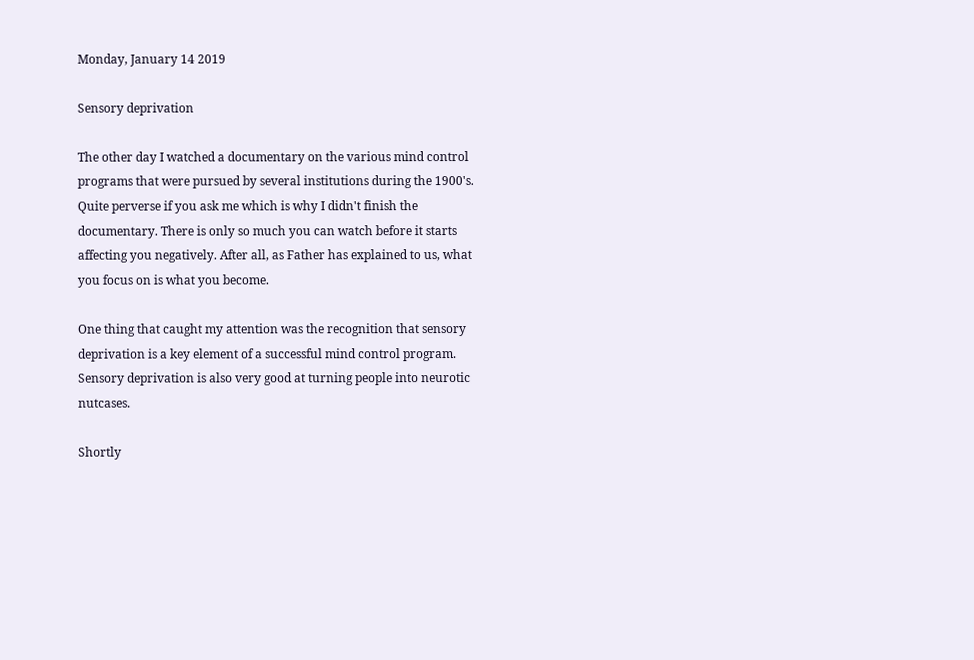Monday, January 14 2019

Sensory deprivation

The other day I watched a documentary on the various mind control programs that were pursued by several institutions during the 1900's. Quite perverse if you ask me which is why I didn't finish the documentary. There is only so much you can watch before it starts affecting you negatively. After all, as Father has explained to us, what you focus on is what you become.

One thing that caught my attention was the recognition that sensory deprivation is a key element of a successful mind control program. Sensory deprivation is also very good at turning people into neurotic nutcases.

Shortly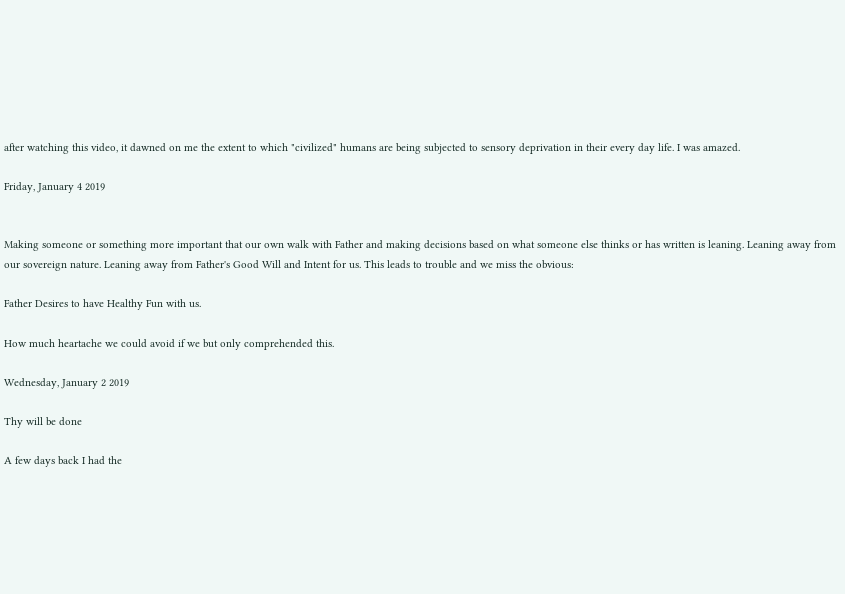after watching this video, it dawned on me the extent to which "civilized" humans are being subjected to sensory deprivation in their every day life. I was amazed.

Friday, January 4 2019


Making someone or something more important that our own walk with Father and making decisions based on what someone else thinks or has written is leaning. Leaning away from our sovereign nature. Leaning away from Father's Good Will and Intent for us. This leads to trouble and we miss the obvious:

Father Desires to have Healthy Fun with us.

How much heartache we could avoid if we but only comprehended this.

Wednesday, January 2 2019

Thy will be done

A few days back I had the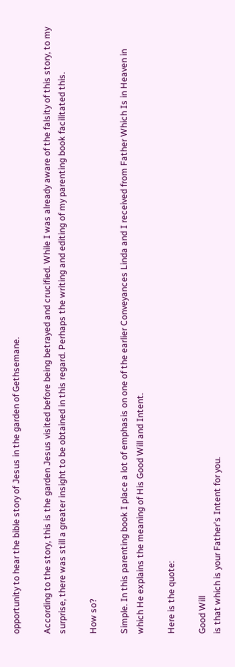opportunity to hear the bible story of Jesus in the garden of Gethsemane.

According to the story, this is the garden Jesus visited before being betrayed and crucified. While I was already aware of the falsity of this story, to my surprise, there was still a greater insight to be obtained in this regard. Perhaps the writing and editing of my parenting book facilitated this.

How so?

Simple. In this parenting book I place a lot of emphasis on one of the earlier Conveyances Linda and I received from Father Which Is in Heaven in which He explains the meaning of His Good Will and Intent.

Here is the quote:

Good Will
is that which is your Father's Intent for you.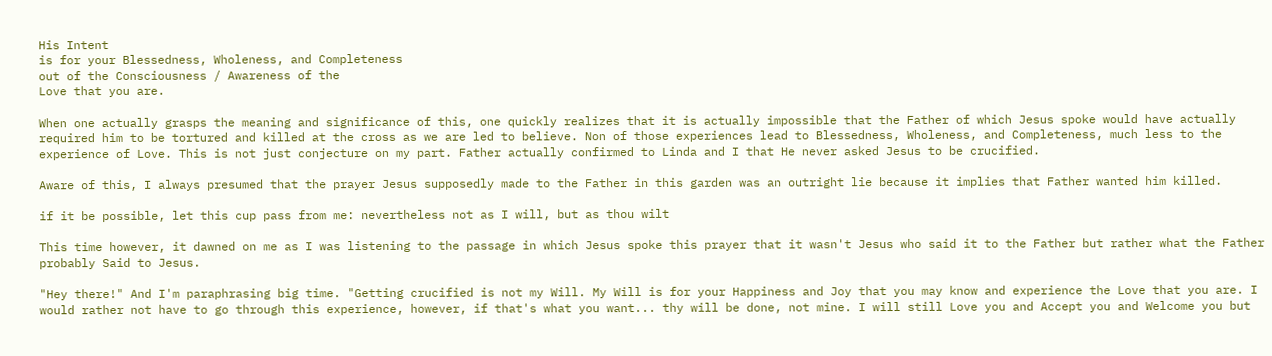His Intent
is for your Blessedness, Wholeness, and Completeness
out of the Consciousness / Awareness of the
Love that you are.

When one actually grasps the meaning and significance of this, one quickly realizes that it is actually impossible that the Father of which Jesus spoke would have actually required him to be tortured and killed at the cross as we are led to believe. Non of those experiences lead to Blessedness, Wholeness, and Completeness, much less to the experience of Love. This is not just conjecture on my part. Father actually confirmed to Linda and I that He never asked Jesus to be crucified.

Aware of this, I always presumed that the prayer Jesus supposedly made to the Father in this garden was an outright lie because it implies that Father wanted him killed.

if it be possible, let this cup pass from me: nevertheless not as I will, but as thou wilt

This time however, it dawned on me as I was listening to the passage in which Jesus spoke this prayer that it wasn't Jesus who said it to the Father but rather what the Father probably Said to Jesus.

"Hey there!" And I'm paraphrasing big time. "Getting crucified is not my Will. My Will is for your Happiness and Joy that you may know and experience the Love that you are. I would rather not have to go through this experience, however, if that's what you want... thy will be done, not mine. I will still Love you and Accept you and Welcome you but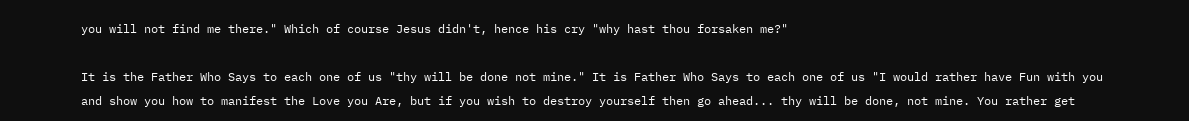you will not find me there." Which of course Jesus didn't, hence his cry "why hast thou forsaken me?"

It is the Father Who Says to each one of us "thy will be done not mine." It is Father Who Says to each one of us "I would rather have Fun with you and show you how to manifest the Love you Are, but if you wish to destroy yourself then go ahead... thy will be done, not mine. You rather get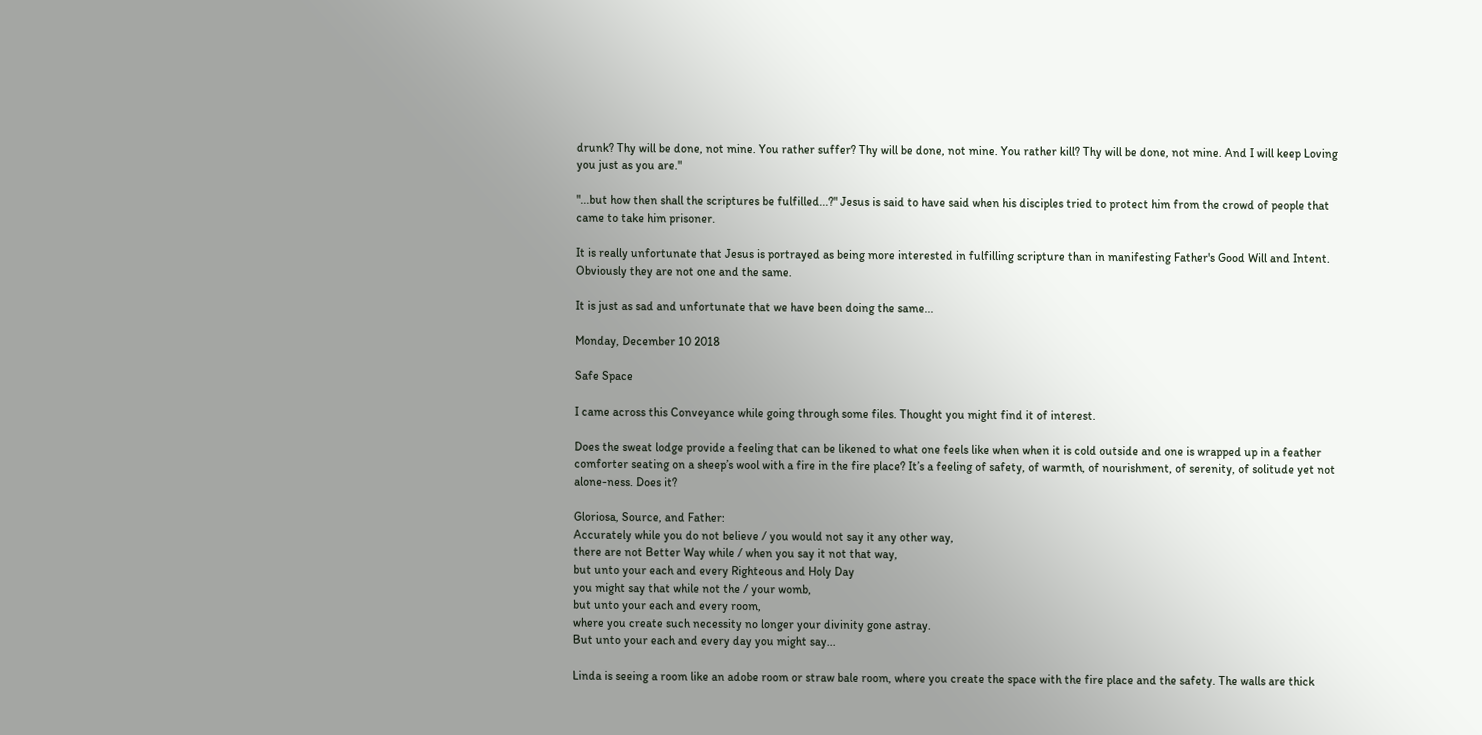drunk? Thy will be done, not mine. You rather suffer? Thy will be done, not mine. You rather kill? Thy will be done, not mine. And I will keep Loving you just as you are."

"...but how then shall the scriptures be fulfilled...?" Jesus is said to have said when his disciples tried to protect him from the crowd of people that came to take him prisoner.

It is really unfortunate that Jesus is portrayed as being more interested in fulfilling scripture than in manifesting Father's Good Will and Intent. Obviously they are not one and the same.

It is just as sad and unfortunate that we have been doing the same...

Monday, December 10 2018

Safe Space

I came across this Conveyance while going through some files. Thought you might find it of interest.

Does the sweat lodge provide a feeling that can be likened to what one feels like when when it is cold outside and one is wrapped up in a feather comforter seating on a sheep’s wool with a fire in the fire place? It’s a feeling of safety, of warmth, of nourishment, of serenity, of solitude yet not alone-ness. Does it?

Gloriosa, Source, and Father:
Accurately while you do not believe / you would not say it any other way,
there are not Better Way while / when you say it not that way,
but unto your each and every Righteous and Holy Day
you might say that while not the / your womb,
but unto your each and every room,
where you create such necessity no longer your divinity gone astray.
But unto your each and every day you might say...

Linda is seeing a room like an adobe room or straw bale room, where you create the space with the fire place and the safety. The walls are thick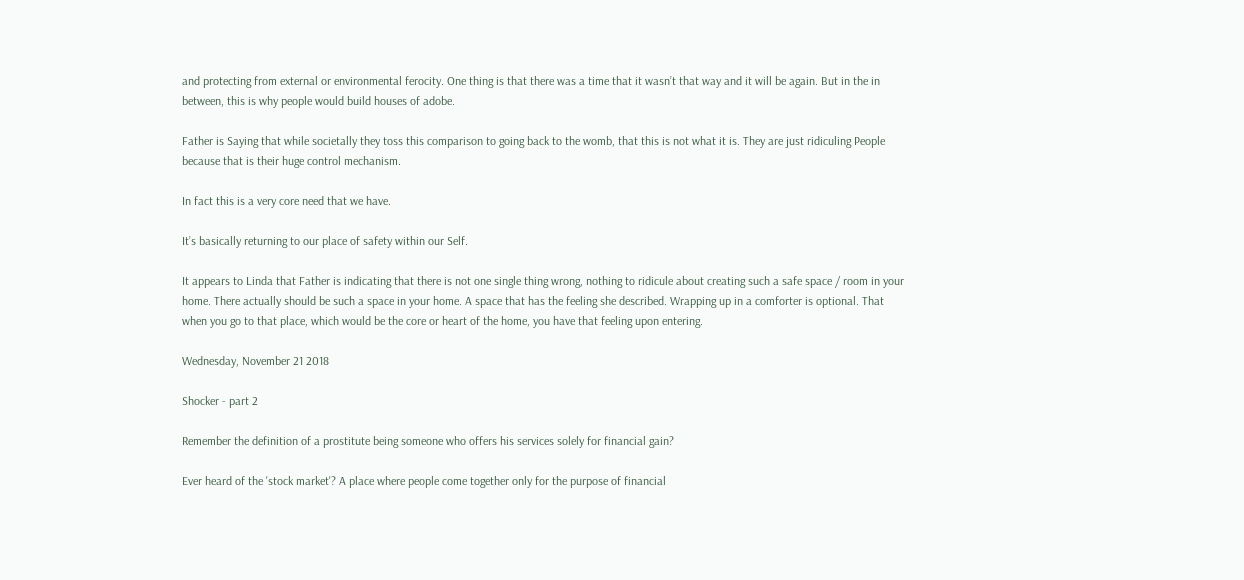and protecting from external or environmental ferocity. One thing is that there was a time that it wasn’t that way and it will be again. But in the in between, this is why people would build houses of adobe.

Father is Saying that while societally they toss this comparison to going back to the womb, that this is not what it is. They are just ridiculing People because that is their huge control mechanism.

In fact this is a very core need that we have.

It’s basically returning to our place of safety within our Self.

It appears to Linda that Father is indicating that there is not one single thing wrong, nothing to ridicule about creating such a safe space / room in your home. There actually should be such a space in your home. A space that has the feeling she described. Wrapping up in a comforter is optional. That when you go to that place, which would be the core or heart of the home, you have that feeling upon entering.

Wednesday, November 21 2018

Shocker - part 2

Remember the definition of a prostitute being someone who offers his services solely for financial gain?

Ever heard of the 'stock market'? A place where people come together only for the purpose of financial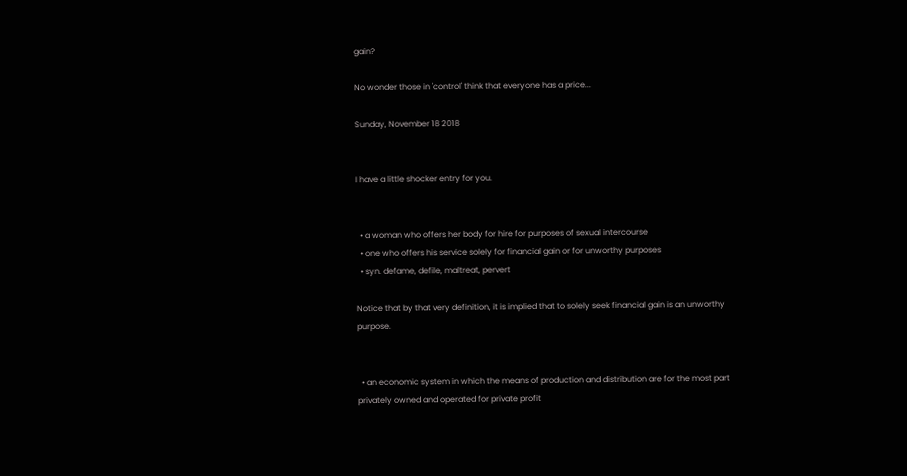gain?

No wonder those in 'control' think that everyone has a price...

Sunday, November 18 2018


I have a little shocker entry for you.


  • a woman who offers her body for hire for purposes of sexual intercourse
  • one who offers his service solely for financial gain or for unworthy purposes
  • syn. defame, defile, maltreat, pervert

Notice that by that very definition, it is implied that to solely seek financial gain is an unworthy purpose.


  • an economic system in which the means of production and distribution are for the most part privately owned and operated for private profit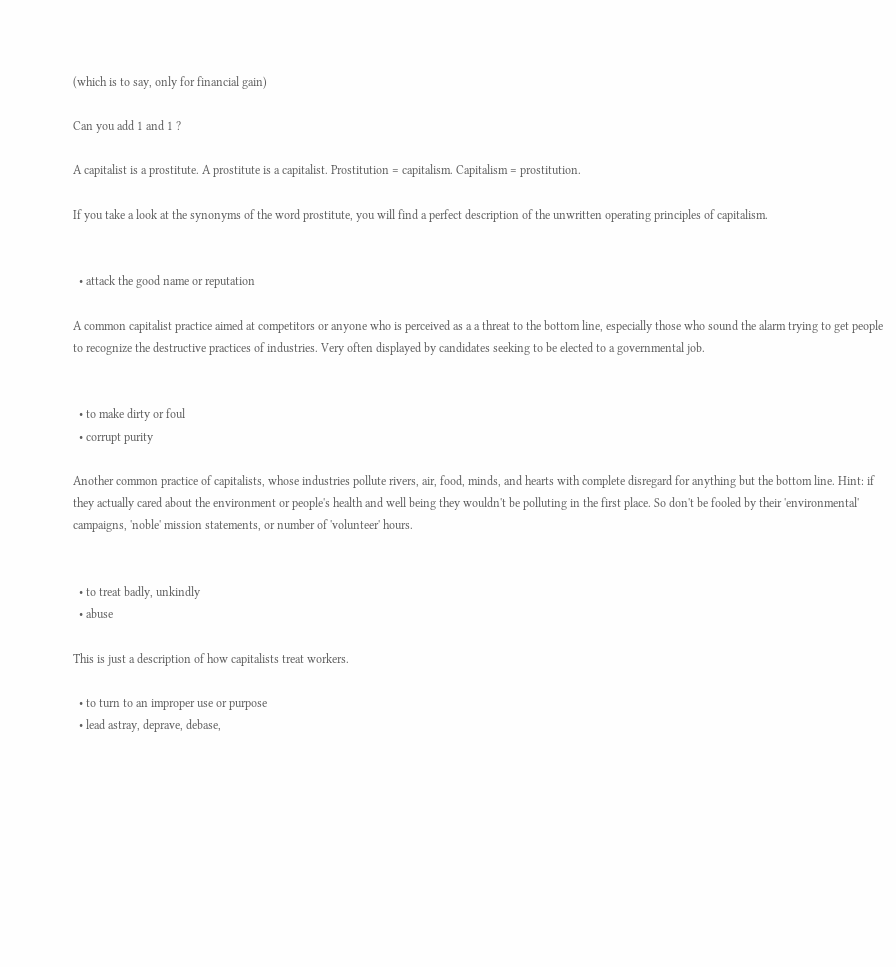(which is to say, only for financial gain)

Can you add 1 and 1 ?

A capitalist is a prostitute. A prostitute is a capitalist. Prostitution = capitalism. Capitalism = prostitution.

If you take a look at the synonyms of the word prostitute, you will find a perfect description of the unwritten operating principles of capitalism.


  • attack the good name or reputation

A common capitalist practice aimed at competitors or anyone who is perceived as a a threat to the bottom line, especially those who sound the alarm trying to get people to recognize the destructive practices of industries. Very often displayed by candidates seeking to be elected to a governmental job.


  • to make dirty or foul
  • corrupt purity

Another common practice of capitalists, whose industries pollute rivers, air, food, minds, and hearts with complete disregard for anything but the bottom line. Hint: if they actually cared about the environment or people's health and well being they wouldn't be polluting in the first place. So don't be fooled by their 'environmental' campaigns, 'noble' mission statements, or number of 'volunteer' hours.


  • to treat badly, unkindly
  • abuse

This is just a description of how capitalists treat workers.

  • to turn to an improper use or purpose
  • lead astray, deprave, debase,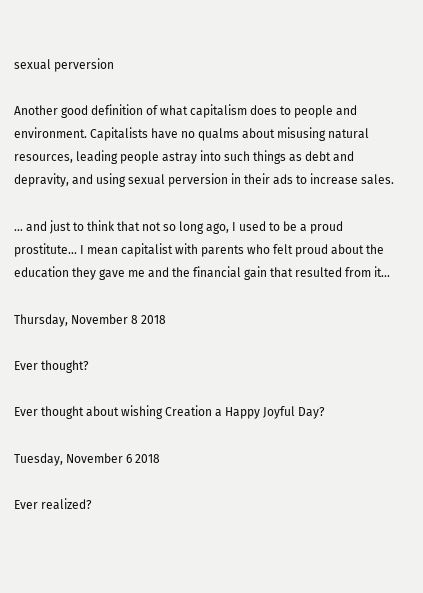sexual perversion

Another good definition of what capitalism does to people and environment. Capitalists have no qualms about misusing natural resources, leading people astray into such things as debt and depravity, and using sexual perversion in their ads to increase sales.

... and just to think that not so long ago, I used to be a proud prostitute... I mean capitalist with parents who felt proud about the education they gave me and the financial gain that resulted from it...

Thursday, November 8 2018

Ever thought?

Ever thought about wishing Creation a Happy Joyful Day?

Tuesday, November 6 2018

Ever realized?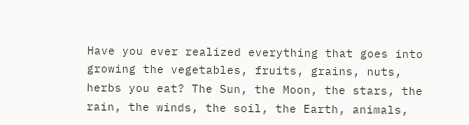Have you ever realized everything that goes into growing the vegetables, fruits, grains, nuts, herbs you eat? The Sun, the Moon, the stars, the rain, the winds, the soil, the Earth, animals,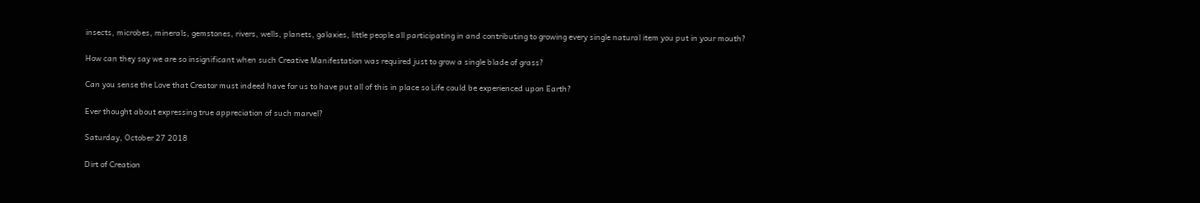insects, microbes, minerals, gemstones, rivers, wells, planets, galaxies, little people all participating in and contributing to growing every single natural item you put in your mouth?

How can they say we are so insignificant when such Creative Manifestation was required just to grow a single blade of grass?

Can you sense the Love that Creator must indeed have for us to have put all of this in place so Life could be experienced upon Earth?

Ever thought about expressing true appreciation of such marvel?

Saturday, October 27 2018

Dirt of Creation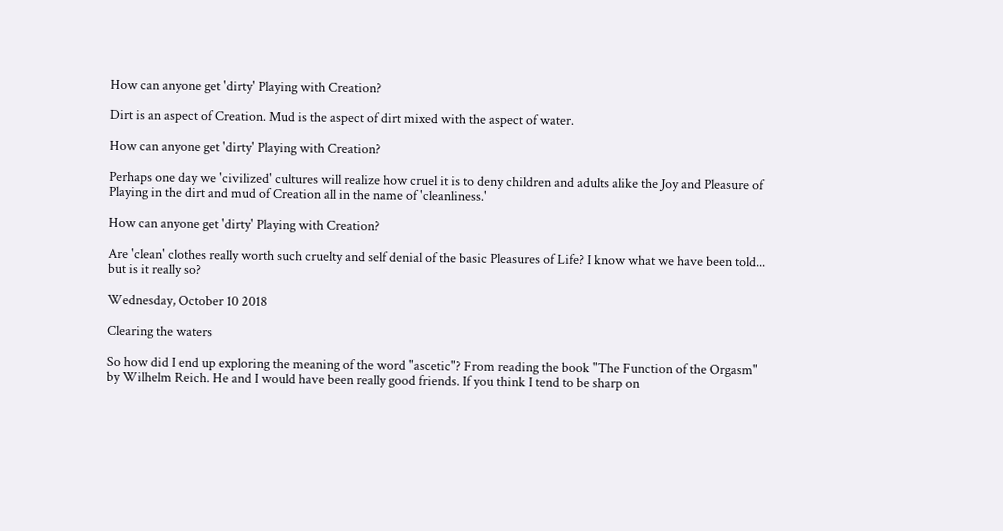How can anyone get 'dirty' Playing with Creation?

Dirt is an aspect of Creation. Mud is the aspect of dirt mixed with the aspect of water.

How can anyone get 'dirty' Playing with Creation?

Perhaps one day we 'civilized' cultures will realize how cruel it is to deny children and adults alike the Joy and Pleasure of Playing in the dirt and mud of Creation all in the name of 'cleanliness.'

How can anyone get 'dirty' Playing with Creation?

Are 'clean' clothes really worth such cruelty and self denial of the basic Pleasures of Life? I know what we have been told... but is it really so?

Wednesday, October 10 2018

Clearing the waters

So how did I end up exploring the meaning of the word "ascetic"? From reading the book "The Function of the Orgasm" by Wilhelm Reich. He and I would have been really good friends. If you think I tend to be sharp on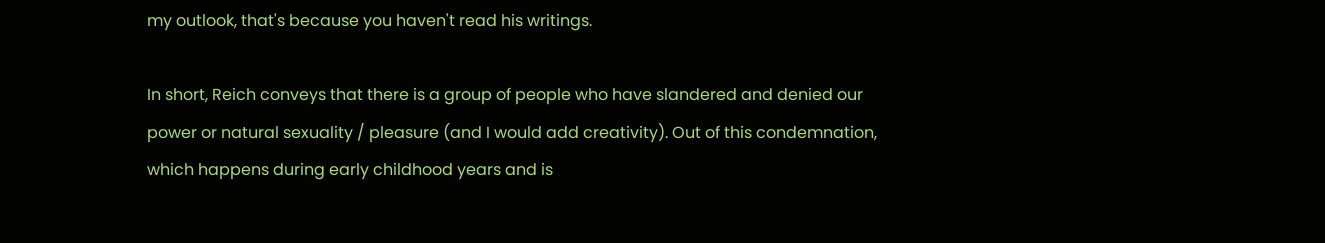my outlook, that's because you haven't read his writings.

In short, Reich conveys that there is a group of people who have slandered and denied our power or natural sexuality / pleasure (and I would add creativity). Out of this condemnation, which happens during early childhood years and is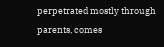perpetrated mostly through parents, comes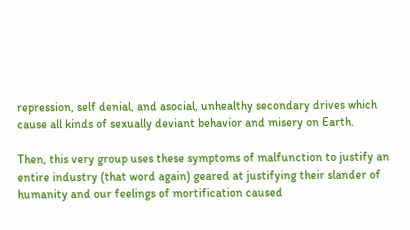repression, self denial, and asocial, unhealthy secondary drives which cause all kinds of sexually deviant behavior and misery on Earth.

Then, this very group uses these symptoms of malfunction to justify an entire industry (that word again) geared at justifying their slander of humanity and our feelings of mortification caused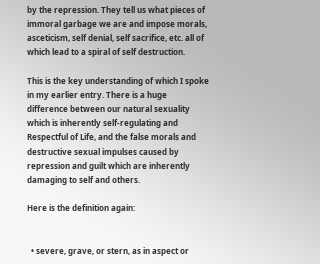by the repression. They tell us what pieces of immoral garbage we are and impose morals, asceticism, self denial, self sacrifice, etc. all of which lead to a spiral of self destruction.

This is the key understanding of which I spoke in my earlier entry. There is a huge difference between our natural sexuality which is inherently self-regulating and Respectful of Life, and the false morals and destructive sexual impulses caused by repression and guilt which are inherently damaging to self and others.

Here is the definition again:


  • severe, grave, or stern, as in aspect or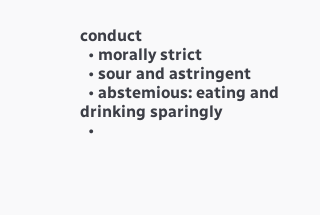conduct
  • morally strict
  • sour and astringent
  • abstemious: eating and drinking sparingly
  •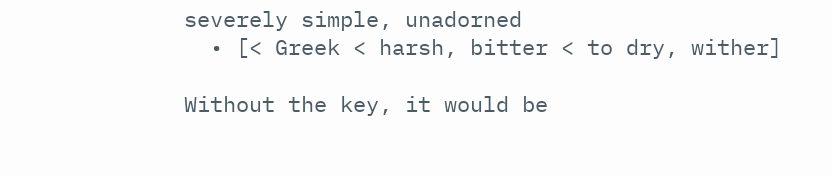severely simple, unadorned
  • [< Greek < harsh, bitter < to dry, wither]

Without the key, it would be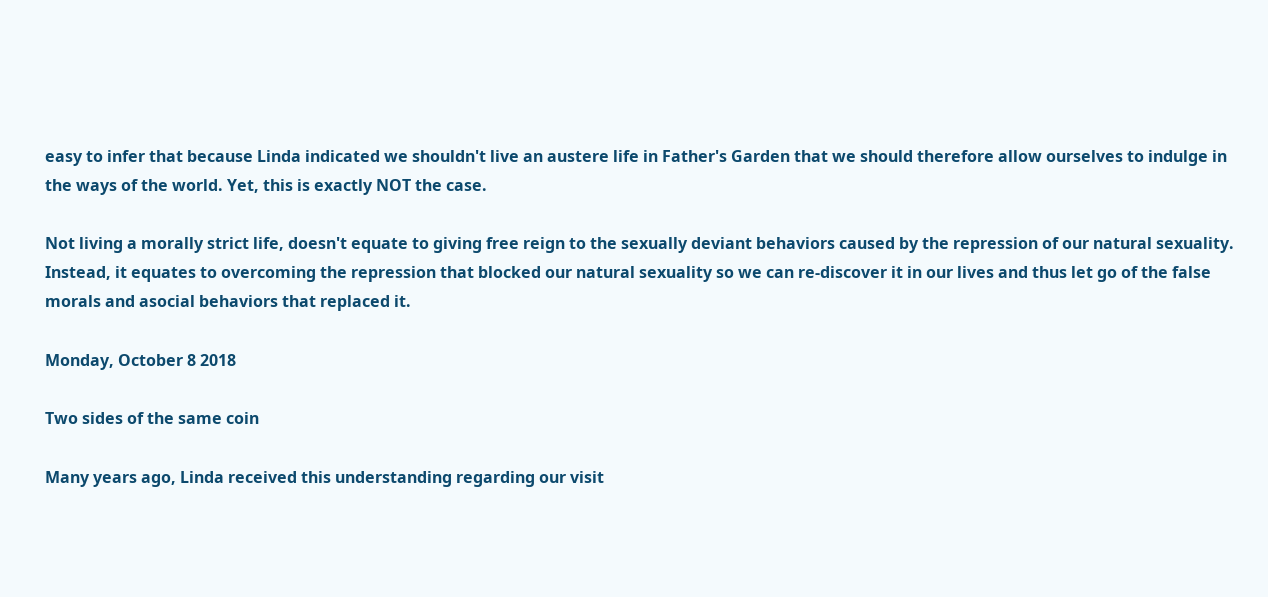easy to infer that because Linda indicated we shouldn't live an austere life in Father's Garden that we should therefore allow ourselves to indulge in the ways of the world. Yet, this is exactly NOT the case.

Not living a morally strict life, doesn't equate to giving free reign to the sexually deviant behaviors caused by the repression of our natural sexuality. Instead, it equates to overcoming the repression that blocked our natural sexuality so we can re-discover it in our lives and thus let go of the false morals and asocial behaviors that replaced it.

Monday, October 8 2018

Two sides of the same coin

Many years ago, Linda received this understanding regarding our visit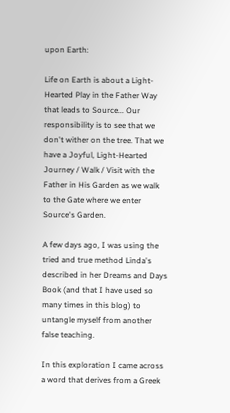upon Earth:

Life on Earth is about a Light-Hearted Play in the Father Way that leads to Source... Our responsibility is to see that we don't wither on the tree. That we have a Joyful, Light-Hearted Journey / Walk / Visit with the Father in His Garden as we walk to the Gate where we enter Source's Garden.

A few days ago, I was using the tried and true method Linda's described in her Dreams and Days Book (and that I have used so many times in this blog) to untangle myself from another false teaching.

In this exploration I came across a word that derives from a Greek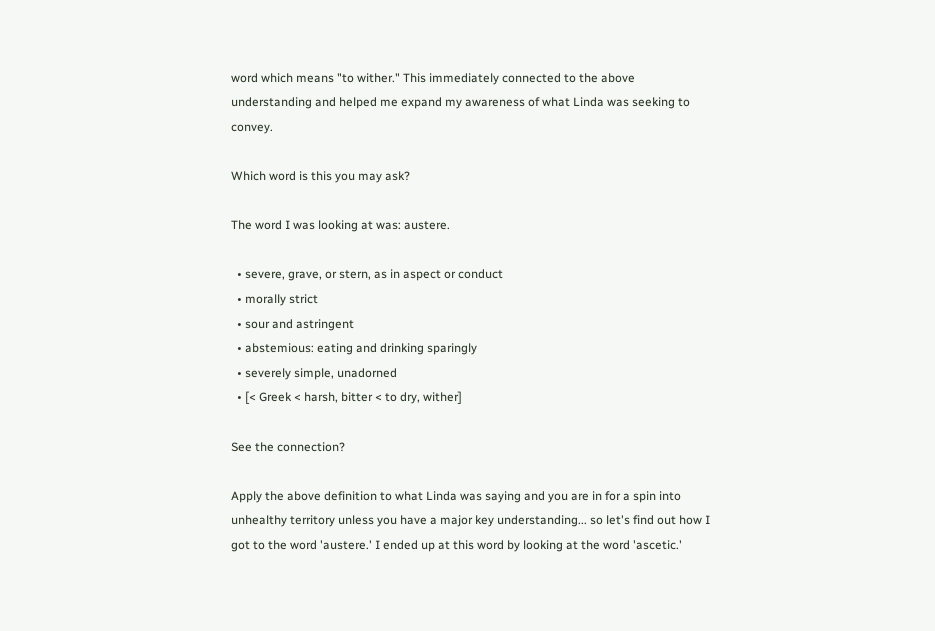word which means "to wither." This immediately connected to the above understanding and helped me expand my awareness of what Linda was seeking to convey.

Which word is this you may ask?

The word I was looking at was: austere.

  • severe, grave, or stern, as in aspect or conduct
  • morally strict
  • sour and astringent
  • abstemious: eating and drinking sparingly
  • severely simple, unadorned
  • [< Greek < harsh, bitter < to dry, wither]

See the connection?

Apply the above definition to what Linda was saying and you are in for a spin into unhealthy territory unless you have a major key understanding... so let's find out how I got to the word 'austere.' I ended up at this word by looking at the word 'ascetic.'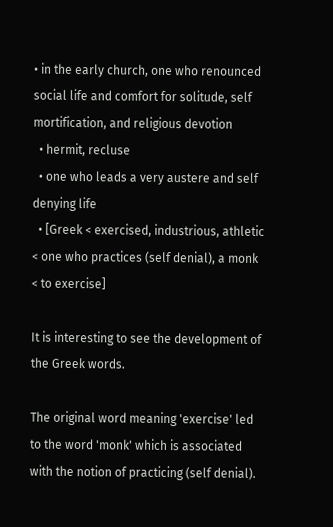• in the early church, one who renounced social life and comfort for solitude, self mortification, and religious devotion
  • hermit, recluse
  • one who leads a very austere and self denying life
  • [Greek < exercised, industrious, athletic < one who practices (self denial), a monk < to exercise]

It is interesting to see the development of the Greek words.

The original word meaning 'exercise' led to the word 'monk' which is associated with the notion of practicing (self denial).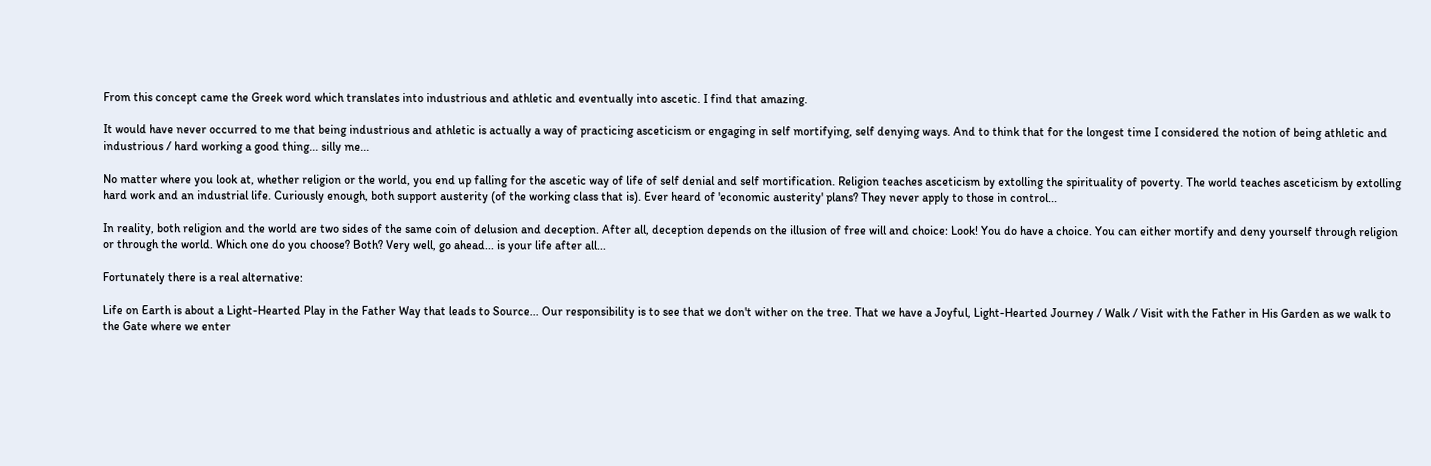From this concept came the Greek word which translates into industrious and athletic and eventually into ascetic. I find that amazing.

It would have never occurred to me that being industrious and athletic is actually a way of practicing asceticism or engaging in self mortifying, self denying ways. And to think that for the longest time I considered the notion of being athletic and industrious / hard working a good thing... silly me...

No matter where you look at, whether religion or the world, you end up falling for the ascetic way of life of self denial and self mortification. Religion teaches asceticism by extolling the spirituality of poverty. The world teaches asceticism by extolling hard work and an industrial life. Curiously enough, both support austerity (of the working class that is). Ever heard of 'economic austerity' plans? They never apply to those in control...

In reality, both religion and the world are two sides of the same coin of delusion and deception. After all, deception depends on the illusion of free will and choice: Look! You do have a choice. You can either mortify and deny yourself through religion or through the world. Which one do you choose? Both? Very well, go ahead... is your life after all...

Fortunately there is a real alternative:

Life on Earth is about a Light-Hearted Play in the Father Way that leads to Source... Our responsibility is to see that we don't wither on the tree. That we have a Joyful, Light-Hearted Journey / Walk / Visit with the Father in His Garden as we walk to the Gate where we enter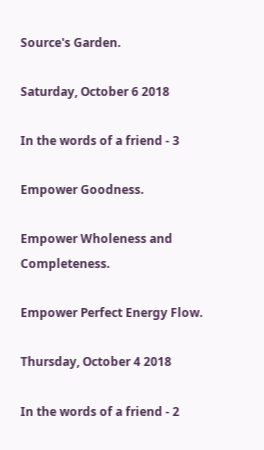Source's Garden.

Saturday, October 6 2018

In the words of a friend - 3

Empower Goodness.

Empower Wholeness and Completeness.

Empower Perfect Energy Flow.

Thursday, October 4 2018

In the words of a friend - 2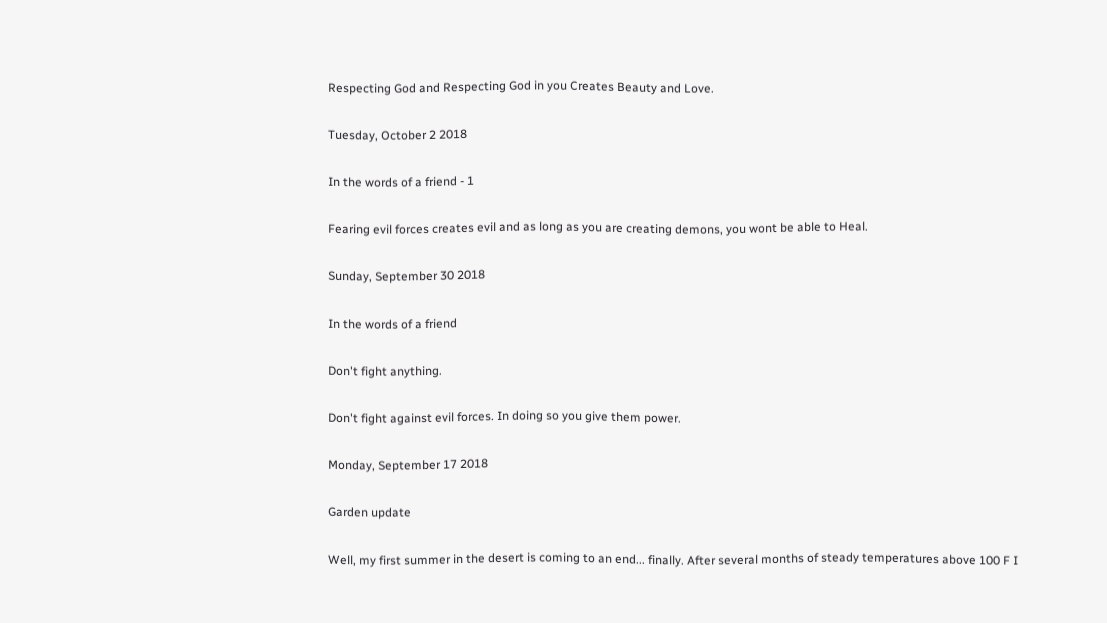Respecting God and Respecting God in you Creates Beauty and Love.

Tuesday, October 2 2018

In the words of a friend - 1

Fearing evil forces creates evil and as long as you are creating demons, you wont be able to Heal.

Sunday, September 30 2018

In the words of a friend

Don't fight anything.

Don't fight against evil forces. In doing so you give them power.

Monday, September 17 2018

Garden update

Well, my first summer in the desert is coming to an end... finally. After several months of steady temperatures above 100 F I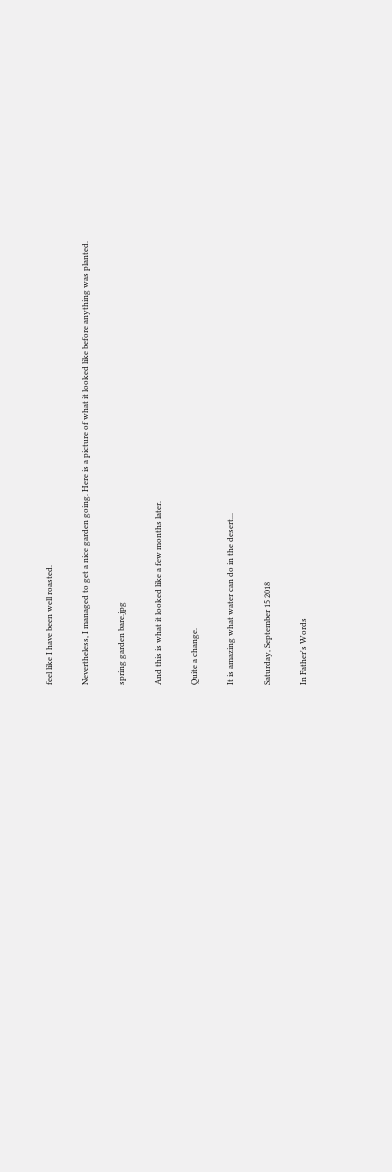feel like I have been well roasted.

Nevertheless, I managed to get a nice garden going. Here is a picture of what it looked like before anything was planted.

spring garden bare.jpg

And this is what it looked like a few months later.

Quite a change.

It is amazing what water can do in the desert...

Saturday, September 15 2018

In Father's Words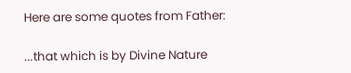Here are some quotes from Father:

...that which is by Divine Nature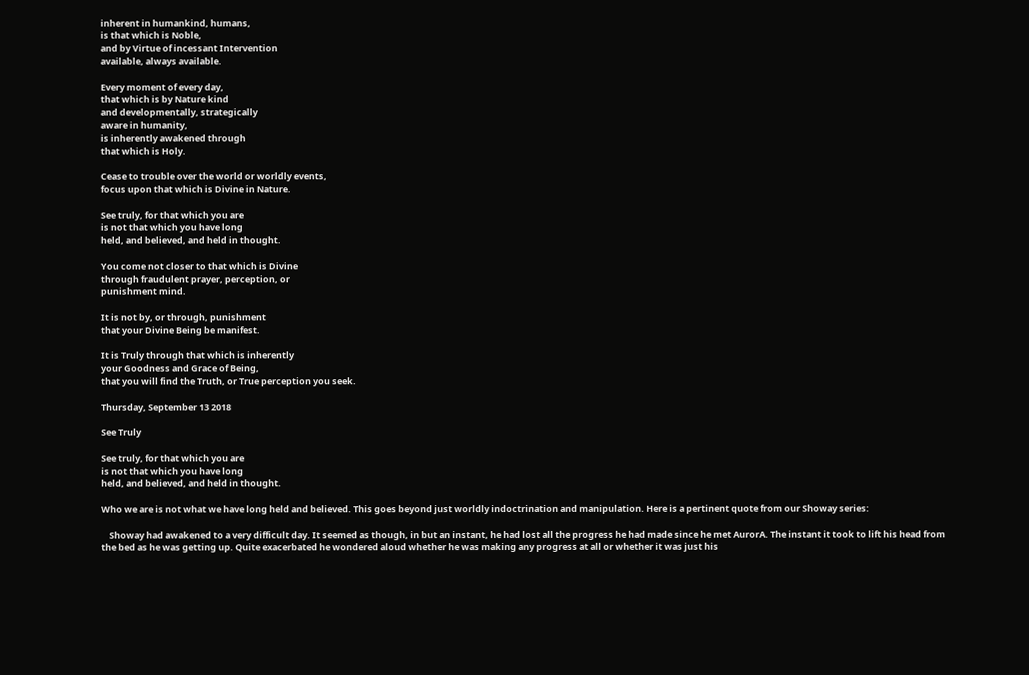inherent in humankind, humans,
is that which is Noble,
and by Virtue of incessant Intervention
available, always available.

Every moment of every day,
that which is by Nature kind
and developmentally, strategically
aware in humanity,
is inherently awakened through
that which is Holy.

Cease to trouble over the world or worldly events,
focus upon that which is Divine in Nature.

See truly, for that which you are
is not that which you have long
held, and believed, and held in thought.

You come not closer to that which is Divine
through fraudulent prayer, perception, or
punishment mind.

It is not by, or through, punishment
that your Divine Being be manifest.

It is Truly through that which is inherently
your Goodness and Grace of Being,
that you will find the Truth, or True perception you seek.

Thursday, September 13 2018

See Truly

See truly, for that which you are
is not that which you have long
held, and believed, and held in thought.

Who we are is not what we have long held and believed. This goes beyond just worldly indoctrination and manipulation. Here is a pertinent quote from our Showay series:

    Showay had awakened to a very difficult day. It seemed as though, in but an instant, he had lost all the progress he had made since he met AurorA. The instant it took to lift his head from the bed as he was getting up. Quite exacerbated he wondered aloud whether he was making any progress at all or whether it was just his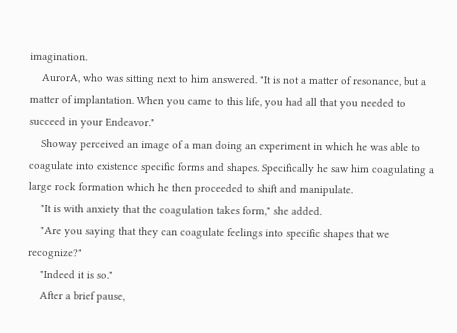imagination.
    AurorA, who was sitting next to him answered. "It is not a matter of resonance, but a matter of implantation. When you came to this life, you had all that you needed to succeed in your Endeavor."
    Showay perceived an image of a man doing an experiment in which he was able to coagulate into existence specific forms and shapes. Specifically he saw him coagulating a large rock formation which he then proceeded to shift and manipulate.
    "It is with anxiety that the coagulation takes form," she added.
    "Are you saying that they can coagulate feelings into specific shapes that we recognize?"
    "Indeed it is so."
    After a brief pause,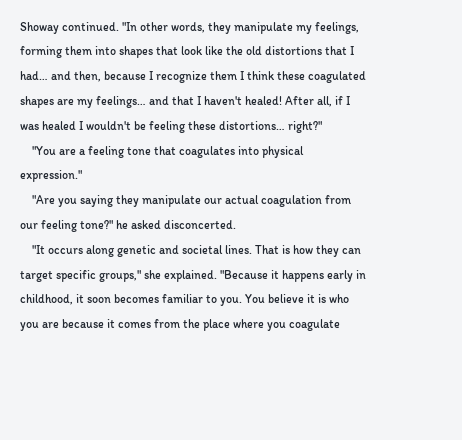Showay continued. "In other words, they manipulate my feelings, forming them into shapes that look like the old distortions that I had… and then, because I recognize them I think these coagulated shapes are my feelings… and that I haven't healed! After all, if I was healed I wouldn't be feeling these distortions… right?"
    "You are a feeling tone that coagulates into physical expression."
    "Are you saying they manipulate our actual coagulation from our feeling tone?" he asked disconcerted.
    "It occurs along genetic and societal lines. That is how they can target specific groups," she explained. "Because it happens early in childhood, it soon becomes familiar to you. You believe it is who you are because it comes from the place where you coagulate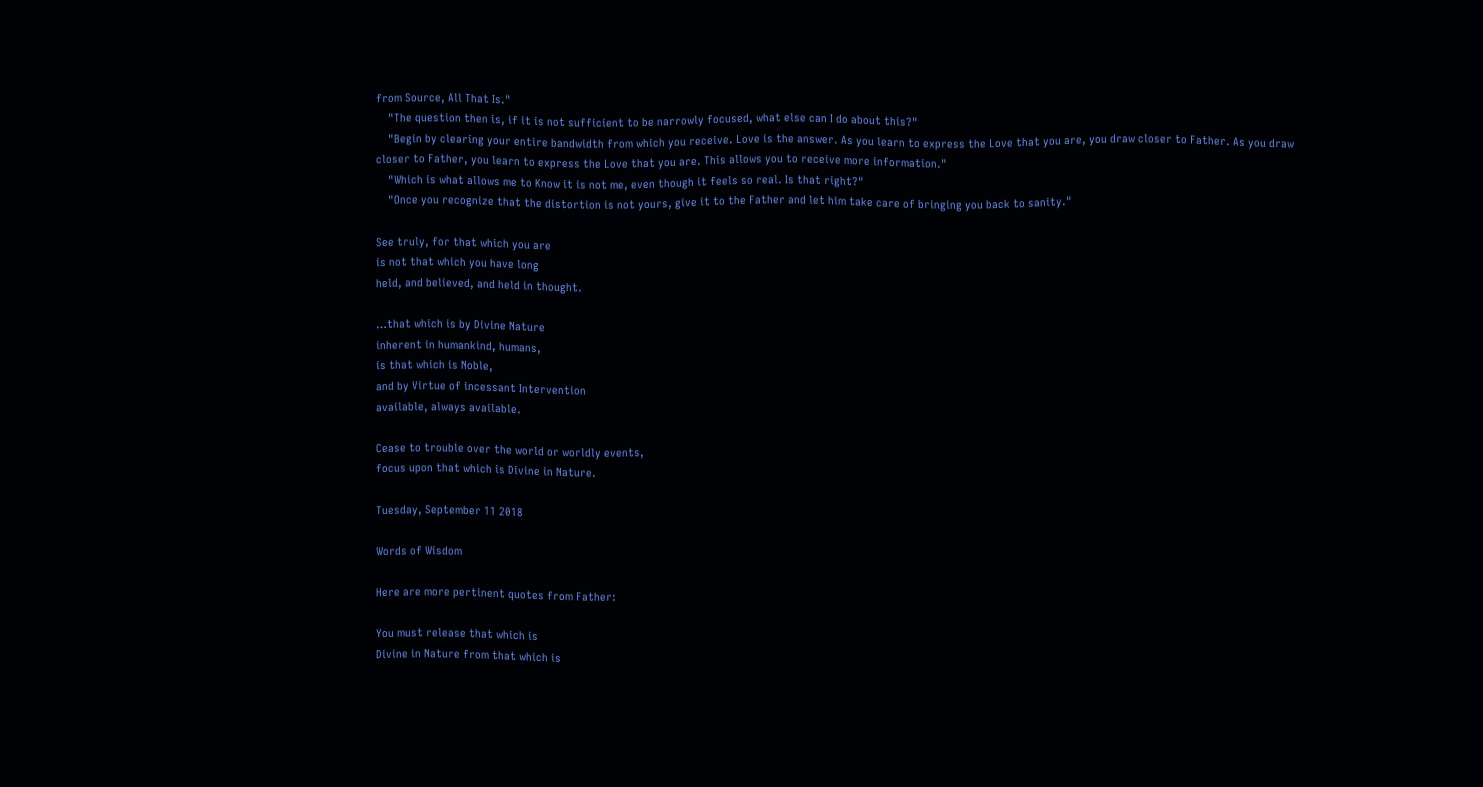from Source, All That Is."
    "The question then is, if it is not sufficient to be narrowly focused, what else can I do about this?"
    "Begin by clearing your entire bandwidth from which you receive. Love is the answer. As you learn to express the Love that you are, you draw closer to Father. As you draw closer to Father, you learn to express the Love that you are. This allows you to receive more information."
    "Which is what allows me to Know it is not me, even though it feels so real. Is that right?"
    "Once you recognize that the distortion is not yours, give it to the Father and let him take care of bringing you back to sanity."

See truly, for that which you are
is not that which you have long
held, and believed, and held in thought.

…that which is by Divine Nature
inherent in humankind, humans,
is that which is Noble,
and by Virtue of incessant Intervention
available, always available.

Cease to trouble over the world or worldly events,
focus upon that which is Divine in Nature.

Tuesday, September 11 2018

Words of Wisdom

Here are more pertinent quotes from Father:

You must release that which is
Divine in Nature from that which is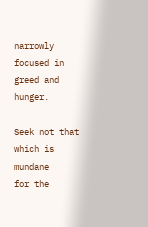narrowly focused in greed and hunger.

Seek not that which is mundane
for the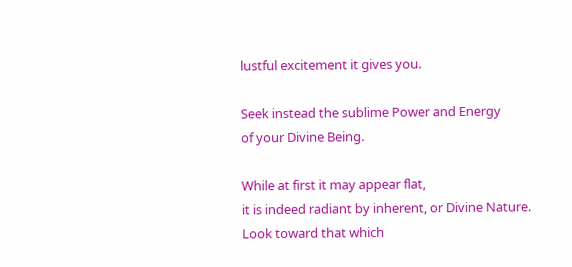lustful excitement it gives you.

Seek instead the sublime Power and Energy
of your Divine Being.

While at first it may appear flat,
it is indeed radiant by inherent, or Divine Nature.
Look toward that which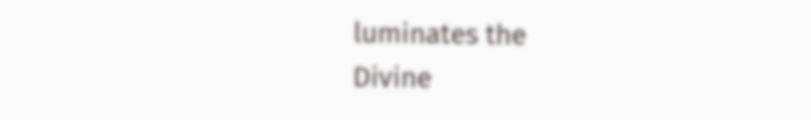luminates the
Divine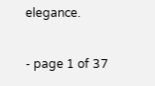elegance.

- page 1 of 37